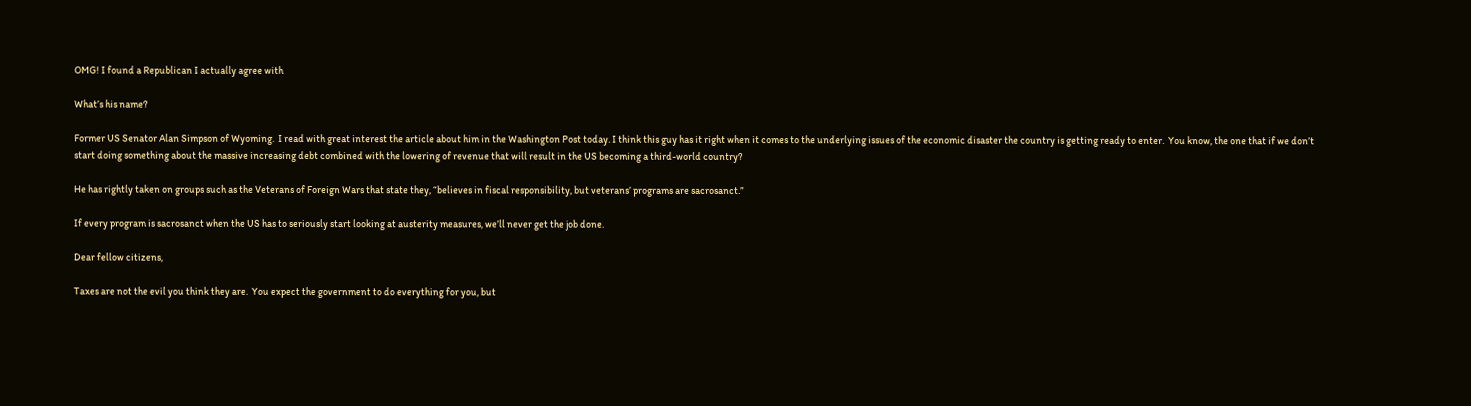OMG! I found a Republican I actually agree with

What’s his name?

Former US Senator Alan Simpson of Wyoming.  I read with great interest the article about him in the Washington Post today. I think this guy has it right when it comes to the underlying issues of the economic disaster the country is getting ready to enter.  You know, the one that if we don’t start doing something about the massive increasing debt combined with the lowering of revenue that will result in the US becoming a third-world country?

He has rightly taken on groups such as the Veterans of Foreign Wars that state they, “believes in fiscal responsibility, but veterans’ programs are sacrosanct.”

If every program is sacrosanct when the US has to seriously start looking at austerity measures, we’ll never get the job done.

Dear fellow citizens,

Taxes are not the evil you think they are.  You expect the government to do everything for you, but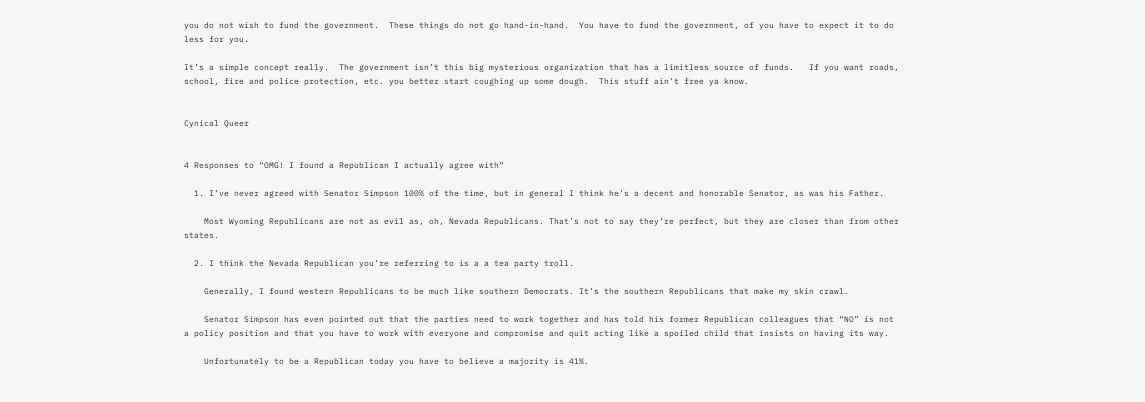you do not wish to fund the government.  These things do not go hand-in-hand.  You have to fund the government, of you have to expect it to do less for you.

It’s a simple concept really.  The government isn’t this big mysterious organization that has a limitless source of funds.   If you want roads, school, fire and police protection, etc. you better start coughing up some dough.  This stuff ain’t free ya know.


Cynical Queer


4 Responses to “OMG! I found a Republican I actually agree with”

  1. I’ve never agreed with Senator Simpson 100% of the time, but in general I think he’s a decent and honorable Senator, as was his Father.

    Most Wyoming Republicans are not as evil as, oh, Nevada Republicans. That’s not to say they’re perfect, but they are closer than from other states.

  2. I think the Nevada Republican you’re referring to is a a tea party troll.

    Generally, I found western Republicans to be much like southern Democrats. It’s the southern Republicans that make my skin crawl.

    Senator Simpson has even pointed out that the parties need to work together and has told his former Republican colleagues that “NO” is not a policy position and that you have to work with everyone and compromise and quit acting like a spoiled child that insists on having its way.

    Unfortunately to be a Republican today you have to believe a majority is 41%.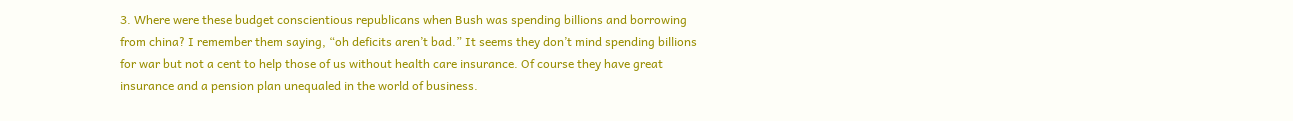3. Where were these budget conscientious republicans when Bush was spending billions and borrowing from china? I remember them saying, “oh deficits aren’t bad.” It seems they don’t mind spending billions for war but not a cent to help those of us without health care insurance. Of course they have great insurance and a pension plan unequaled in the world of business.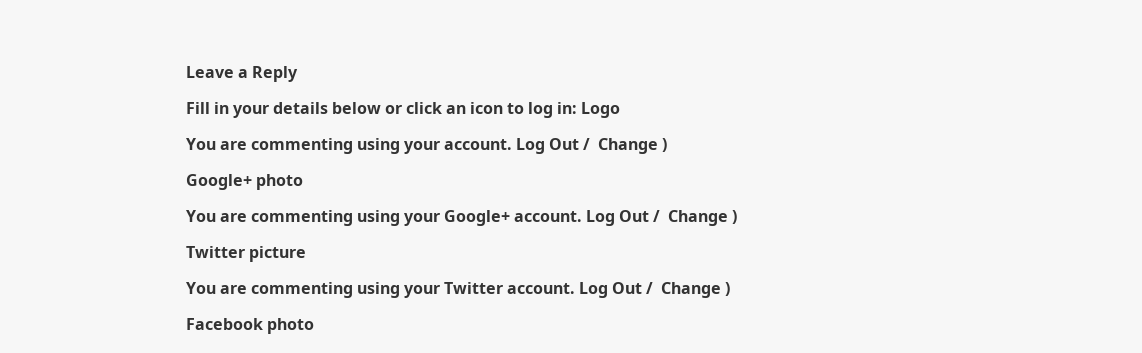Leave a Reply

Fill in your details below or click an icon to log in: Logo

You are commenting using your account. Log Out /  Change )

Google+ photo

You are commenting using your Google+ account. Log Out /  Change )

Twitter picture

You are commenting using your Twitter account. Log Out /  Change )

Facebook photo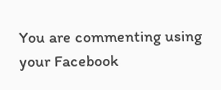You are commenting using your Facebook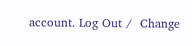account. Log Out /  Change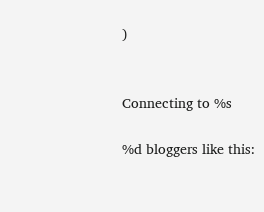)


Connecting to %s

%d bloggers like this: